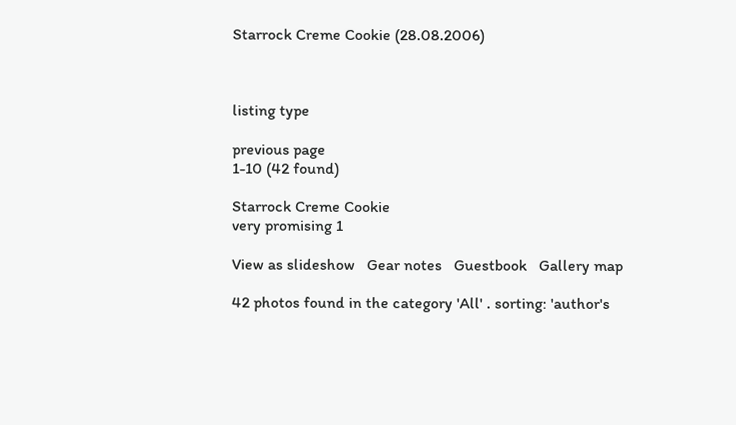Starrock Creme Cookie (28.08.2006)



listing type

previous page
1-10 (42 found)

Starrock Creme Cookie
very promising 1

View as slideshow   Gear notes   Guestbook   Gallery map

42 photos found in the category 'All' . sorting: 'author's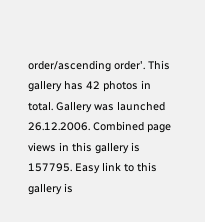order/ascending order'. This gallery has 42 photos in total. Gallery was launched 26.12.2006. Combined page views in this gallery is 157795. Easy link to this gallery is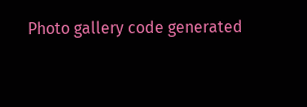Photo gallery code generated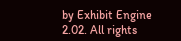by Exhibit Engine 2.02. All rights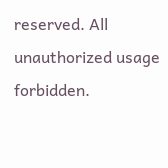reserved. All unauthorized usage forbidden.